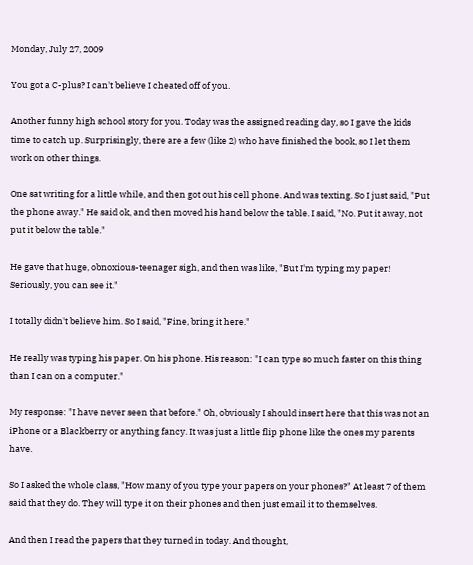Monday, July 27, 2009

You got a C-plus? I can't believe I cheated off of you.

Another funny high school story for you. Today was the assigned reading day, so I gave the kids time to catch up. Surprisingly, there are a few (like 2) who have finished the book, so I let them work on other things.

One sat writing for a little while, and then got out his cell phone. And was texting. So I just said, "Put the phone away." He said ok, and then moved his hand below the table. I said, "No. Put it away, not put it below the table."

He gave that huge, obnoxious-teenager sigh, and then was like, "But I'm typing my paper! Seriously, you can see it."

I totally didn't believe him. So I said, "Fine, bring it here."

He really was typing his paper. On his phone. His reason: "I can type so much faster on this thing than I can on a computer."

My response: "I have never seen that before." Oh, obviously I should insert here that this was not an iPhone or a Blackberry or anything fancy. It was just a little flip phone like the ones my parents have.

So I asked the whole class, "How many of you type your papers on your phones?" At least 7 of them said that they do. They will type it on their phones and then just email it to themselves.

And then I read the papers that they turned in today. And thought,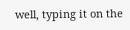well, typing it on the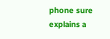phone sure explains a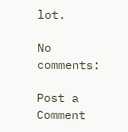lot.

No comments:

Post a Comment